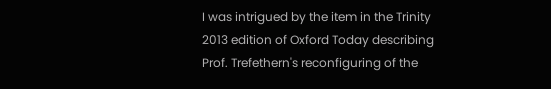I was intrigued by the item in the Trinity 2013 edition of Oxford Today describing Prof. Trefethern's reconfiguring of the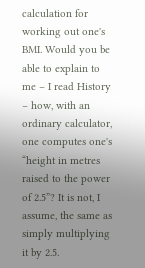calculation for working out one's BMI. Would you be able to explain to me – I read History – how, with an ordinary calculator, one computes one's “height in metres raised to the power of 2.5”? It is not, I assume, the same as simply multiplying it by 2.5.